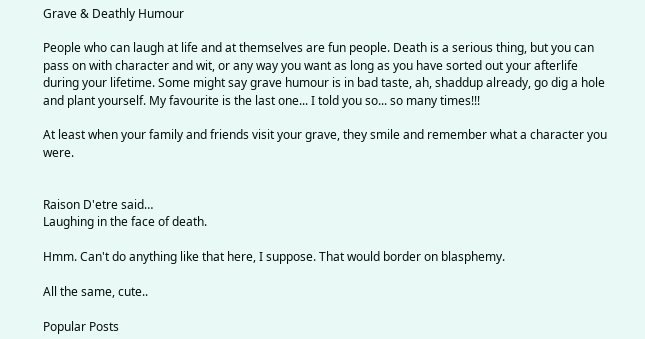Grave & Deathly Humour

People who can laugh at life and at themselves are fun people. Death is a serious thing, but you can pass on with character and wit, or any way you want as long as you have sorted out your afterlife during your lifetime. Some might say grave humour is in bad taste, ah, shaddup already, go dig a hole and plant yourself. My favourite is the last one... I told you so... so many times!!!

At least when your family and friends visit your grave, they smile and remember what a character you were.


Raison D'etre said…
Laughing in the face of death.

Hmm. Can't do anything like that here, I suppose. That would border on blasphemy.

All the same, cute..

Popular Posts